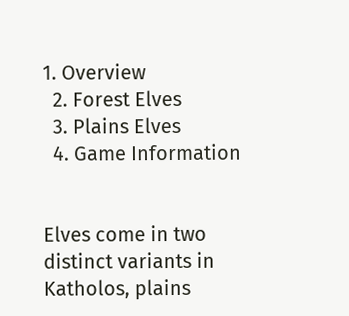1. Overview
  2. Forest Elves
  3. Plains Elves
  4. Game Information


Elves come in two distinct variants in Katholos, plains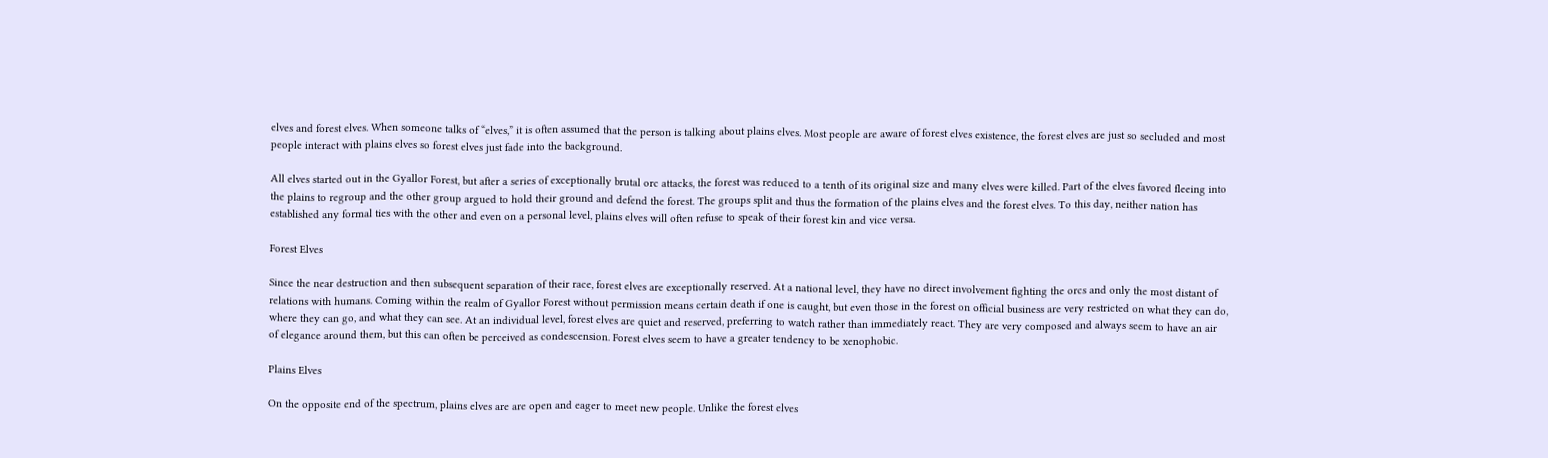elves and forest elves. When someone talks of “elves,” it is often assumed that the person is talking about plains elves. Most people are aware of forest elves existence, the forest elves are just so secluded and most people interact with plains elves so forest elves just fade into the background.

All elves started out in the Gyallor Forest, but after a series of exceptionally brutal orc attacks, the forest was reduced to a tenth of its original size and many elves were killed. Part of the elves favored fleeing into the plains to regroup and the other group argued to hold their ground and defend the forest. The groups split and thus the formation of the plains elves and the forest elves. To this day, neither nation has established any formal ties with the other and even on a personal level, plains elves will often refuse to speak of their forest kin and vice versa.

Forest Elves

Since the near destruction and then subsequent separation of their race, forest elves are exceptionally reserved. At a national level, they have no direct involvement fighting the orcs and only the most distant of relations with humans. Coming within the realm of Gyallor Forest without permission means certain death if one is caught, but even those in the forest on official business are very restricted on what they can do, where they can go, and what they can see. At an individual level, forest elves are quiet and reserved, preferring to watch rather than immediately react. They are very composed and always seem to have an air of elegance around them, but this can often be perceived as condescension. Forest elves seem to have a greater tendency to be xenophobic.

Plains Elves

On the opposite end of the spectrum, plains elves are are open and eager to meet new people. Unlike the forest elves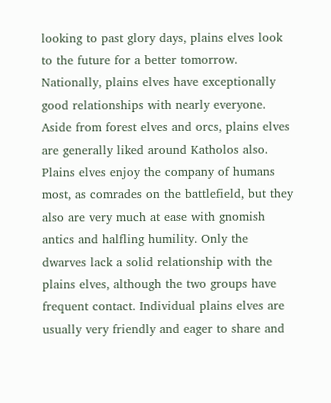looking to past glory days, plains elves look to the future for a better tomorrow. Nationally, plains elves have exceptionally good relationships with nearly everyone. Aside from forest elves and orcs, plains elves are generally liked around Katholos also. Plains elves enjoy the company of humans most, as comrades on the battlefield, but they also are very much at ease with gnomish antics and halfling humility. Only the dwarves lack a solid relationship with the plains elves, although the two groups have frequent contact. Individual plains elves are usually very friendly and eager to share and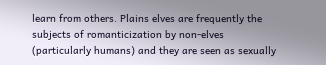learn from others. Plains elves are frequently the subjects of romanticization by non-elves (particularly humans) and they are seen as sexually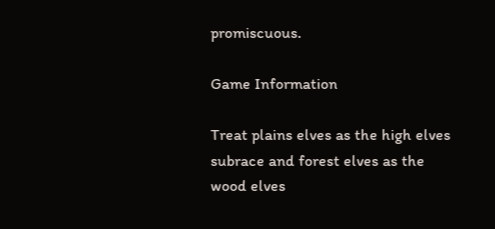promiscuous.

Game Information

Treat plains elves as the high elves subrace and forest elves as the wood elves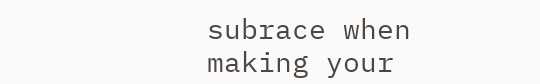subrace when making your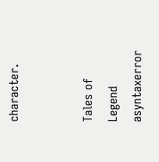character.


Tales of Legend asyntaxerror